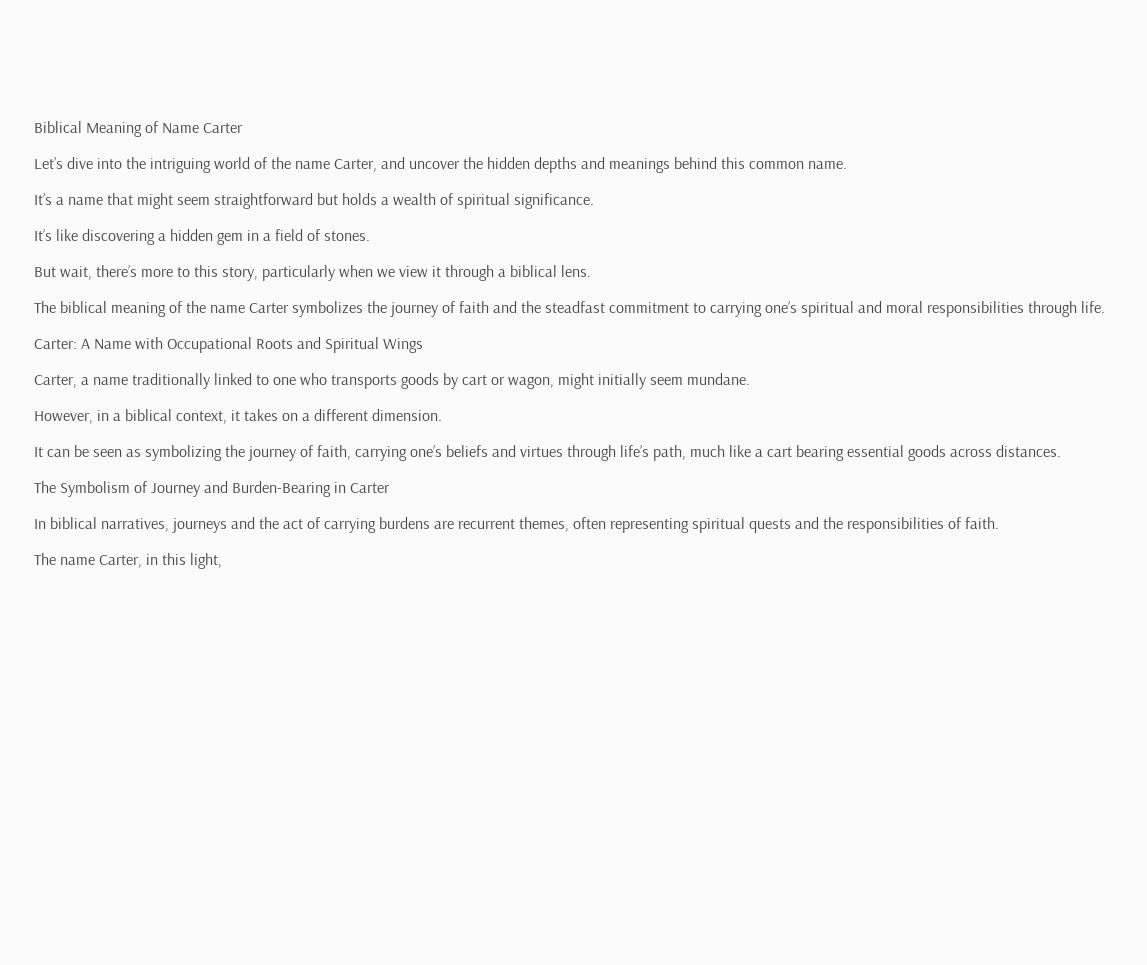Biblical Meaning of Name Carter

Let’s dive into the intriguing world of the name Carter, and uncover the hidden depths and meanings behind this common name.

It’s a name that might seem straightforward but holds a wealth of spiritual significance.

It’s like discovering a hidden gem in a field of stones.

But wait, there’s more to this story, particularly when we view it through a biblical lens.

The biblical meaning of the name Carter symbolizes the journey of faith and the steadfast commitment to carrying one’s spiritual and moral responsibilities through life.

Carter: A Name with Occupational Roots and Spiritual Wings

Carter, a name traditionally linked to one who transports goods by cart or wagon, might initially seem mundane.

However, in a biblical context, it takes on a different dimension.

It can be seen as symbolizing the journey of faith, carrying one’s beliefs and virtues through life’s path, much like a cart bearing essential goods across distances.

The Symbolism of Journey and Burden-Bearing in Carter

In biblical narratives, journeys and the act of carrying burdens are recurrent themes, often representing spiritual quests and the responsibilities of faith.

The name Carter, in this light,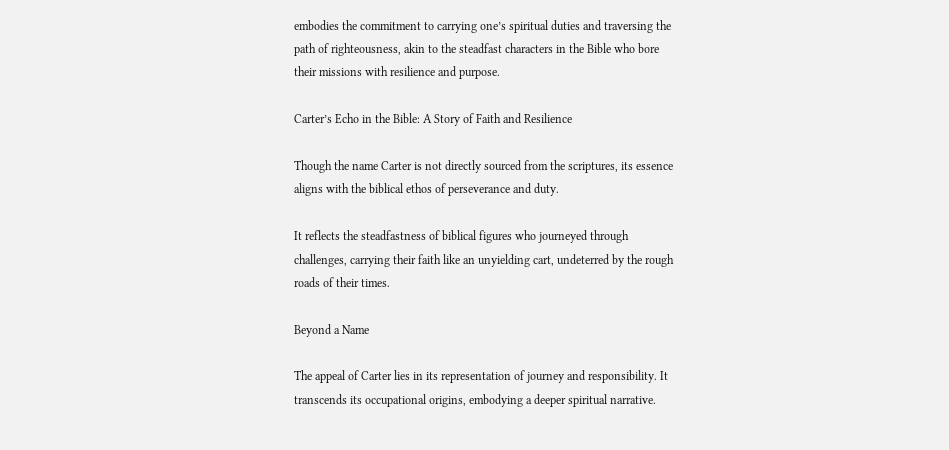embodies the commitment to carrying one’s spiritual duties and traversing the path of righteousness, akin to the steadfast characters in the Bible who bore their missions with resilience and purpose.

Carter’s Echo in the Bible: A Story of Faith and Resilience

Though the name Carter is not directly sourced from the scriptures, its essence aligns with the biblical ethos of perseverance and duty.

It reflects the steadfastness of biblical figures who journeyed through challenges, carrying their faith like an unyielding cart, undeterred by the rough roads of their times.

Beyond a Name

The appeal of Carter lies in its representation of journey and responsibility. It transcends its occupational origins, embodying a deeper spiritual narrative.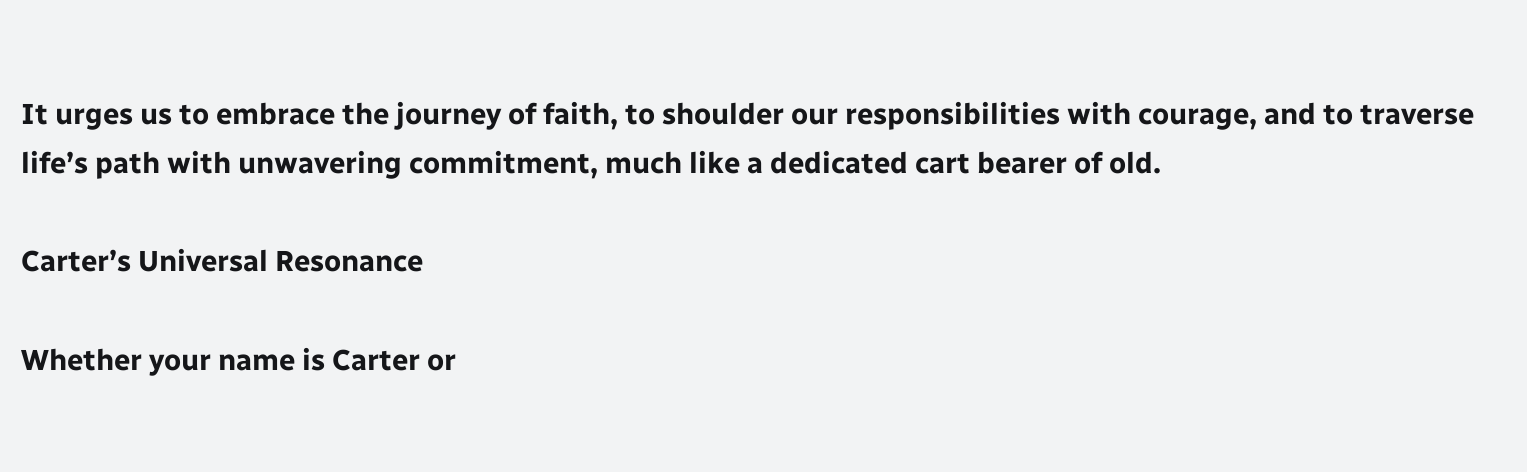It urges us to embrace the journey of faith, to shoulder our responsibilities with courage, and to traverse life’s path with unwavering commitment, much like a dedicated cart bearer of old.

Carter’s Universal Resonance

Whether your name is Carter or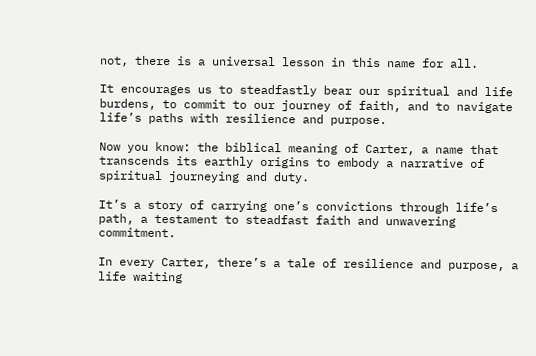not, there is a universal lesson in this name for all.

It encourages us to steadfastly bear our spiritual and life burdens, to commit to our journey of faith, and to navigate life’s paths with resilience and purpose.

Now you know: the biblical meaning of Carter, a name that transcends its earthly origins to embody a narrative of spiritual journeying and duty.

It’s a story of carrying one’s convictions through life’s path, a testament to steadfast faith and unwavering commitment.

In every Carter, there’s a tale of resilience and purpose, a life waiting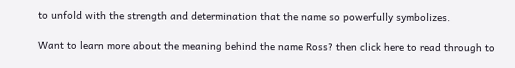to unfold with the strength and determination that the name so powerfully symbolizes.

Want to learn more about the meaning behind the name Ross? then click here to read through to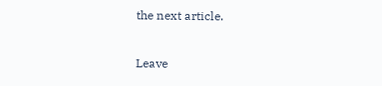the next article.

Leave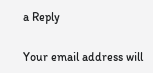a Reply

Your email address will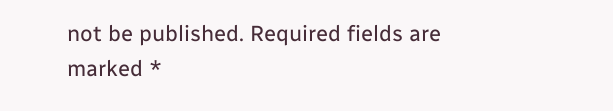not be published. Required fields are marked *